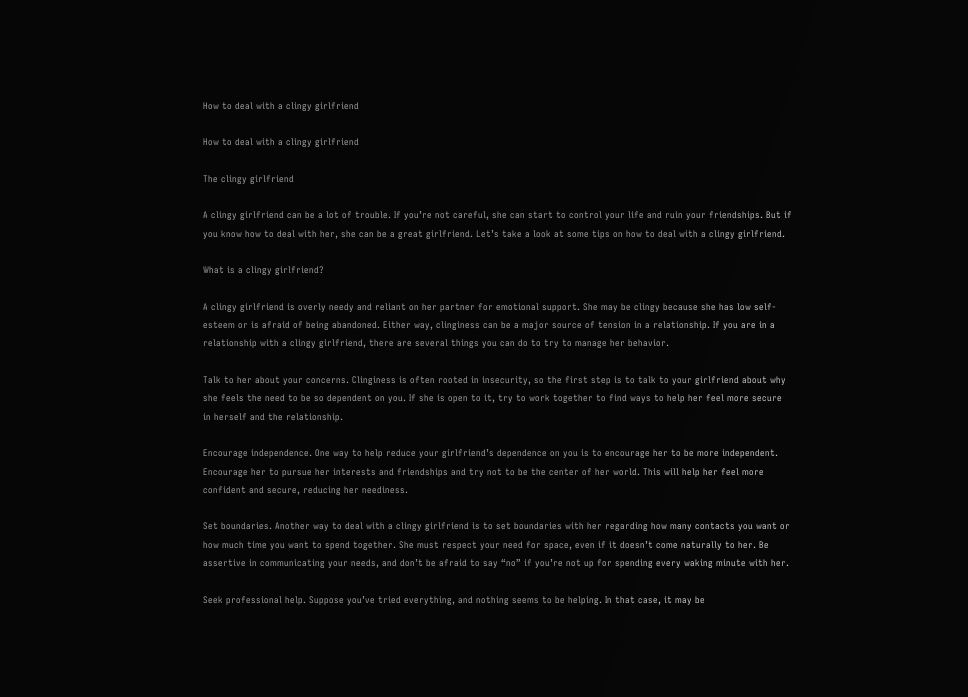How to deal with a clingy girlfriend

How to deal with a clingy girlfriend

The clingy girlfriend

A clingy girlfriend can be a lot of trouble. If you’re not careful, she can start to control your life and ruin your friendships. But if you know how to deal with her, she can be a great girlfriend. Let’s take a look at some tips on how to deal with a clingy girlfriend.

What is a clingy girlfriend?

A clingy girlfriend is overly needy and reliant on her partner for emotional support. She may be clingy because she has low self-esteem or is afraid of being abandoned. Either way, clinginess can be a major source of tension in a relationship. If you are in a relationship with a clingy girlfriend, there are several things you can do to try to manage her behavior.

Talk to her about your concerns. Clinginess is often rooted in insecurity, so the first step is to talk to your girlfriend about why she feels the need to be so dependent on you. If she is open to it, try to work together to find ways to help her feel more secure in herself and the relationship.

Encourage independence. One way to help reduce your girlfriend’s dependence on you is to encourage her to be more independent. Encourage her to pursue her interests and friendships and try not to be the center of her world. This will help her feel more confident and secure, reducing her neediness.

Set boundaries. Another way to deal with a clingy girlfriend is to set boundaries with her regarding how many contacts you want or how much time you want to spend together. She must respect your need for space, even if it doesn’t come naturally to her. Be assertive in communicating your needs, and don’t be afraid to say “no” if you’re not up for spending every waking minute with her.

Seek professional help. Suppose you’ve tried everything, and nothing seems to be helping. In that case, it may be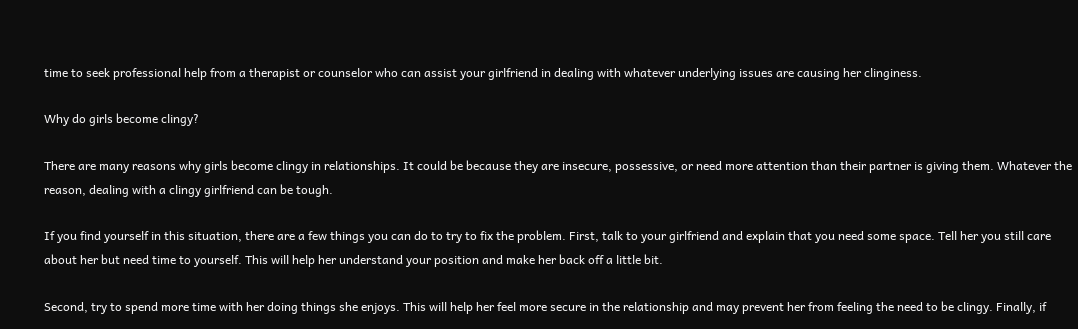time to seek professional help from a therapist or counselor who can assist your girlfriend in dealing with whatever underlying issues are causing her clinginess.

Why do girls become clingy?

There are many reasons why girls become clingy in relationships. It could be because they are insecure, possessive, or need more attention than their partner is giving them. Whatever the reason, dealing with a clingy girlfriend can be tough.

If you find yourself in this situation, there are a few things you can do to try to fix the problem. First, talk to your girlfriend and explain that you need some space. Tell her you still care about her but need time to yourself. This will help her understand your position and make her back off a little bit.

Second, try to spend more time with her doing things she enjoys. This will help her feel more secure in the relationship and may prevent her from feeling the need to be clingy. Finally, if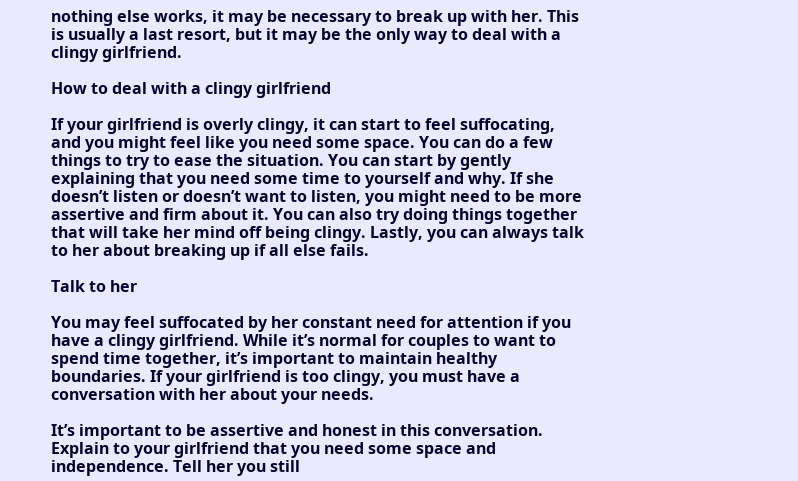nothing else works, it may be necessary to break up with her. This is usually a last resort, but it may be the only way to deal with a clingy girlfriend.

How to deal with a clingy girlfriend

If your girlfriend is overly clingy, it can start to feel suffocating, and you might feel like you need some space. You can do a few things to try to ease the situation. You can start by gently explaining that you need some time to yourself and why. If she doesn’t listen or doesn’t want to listen, you might need to be more assertive and firm about it. You can also try doing things together that will take her mind off being clingy. Lastly, you can always talk to her about breaking up if all else fails.

Talk to her

You may feel suffocated by her constant need for attention if you have a clingy girlfriend. While it’s normal for couples to want to spend time together, it’s important to maintain healthy boundaries. If your girlfriend is too clingy, you must have a conversation with her about your needs.

It’s important to be assertive and honest in this conversation. Explain to your girlfriend that you need some space and independence. Tell her you still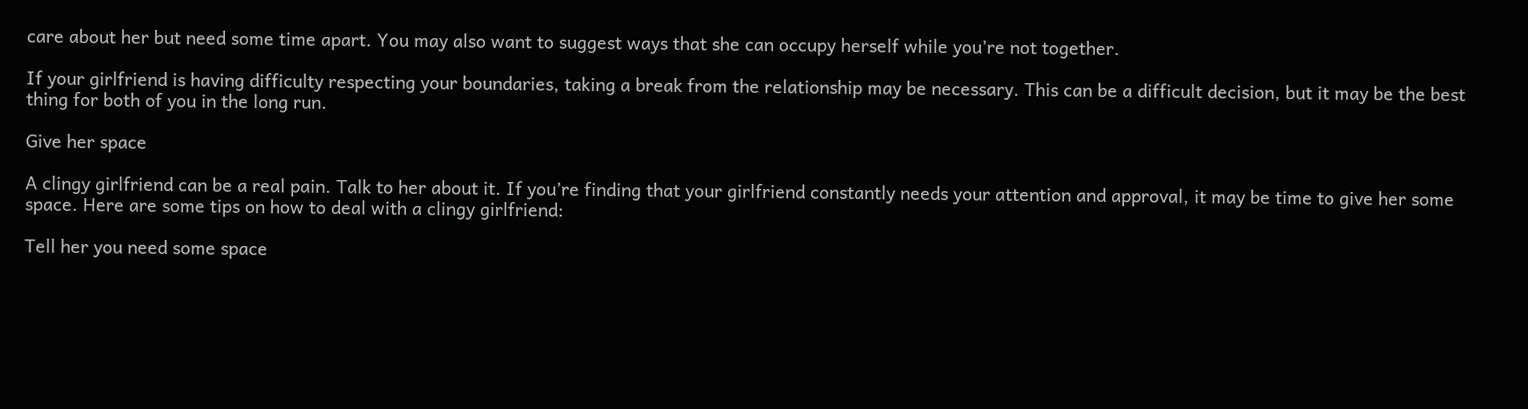care about her but need some time apart. You may also want to suggest ways that she can occupy herself while you’re not together.

If your girlfriend is having difficulty respecting your boundaries, taking a break from the relationship may be necessary. This can be a difficult decision, but it may be the best thing for both of you in the long run.

Give her space

A clingy girlfriend can be a real pain. Talk to her about it. If you’re finding that your girlfriend constantly needs your attention and approval, it may be time to give her some space. Here are some tips on how to deal with a clingy girlfriend:

Tell her you need some space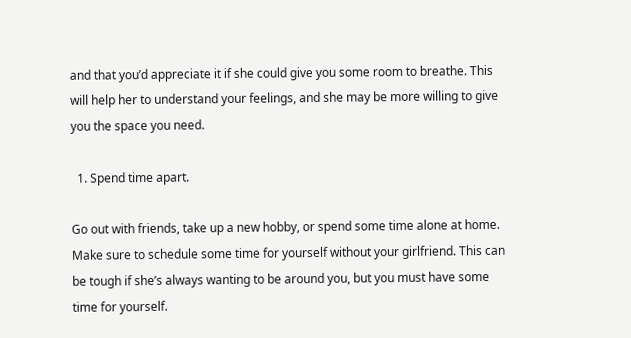and that you’d appreciate it if she could give you some room to breathe. This will help her to understand your feelings, and she may be more willing to give you the space you need.

  1. Spend time apart.

Go out with friends, take up a new hobby, or spend some time alone at home. Make sure to schedule some time for yourself without your girlfriend. This can be tough if she’s always wanting to be around you, but you must have some time for yourself.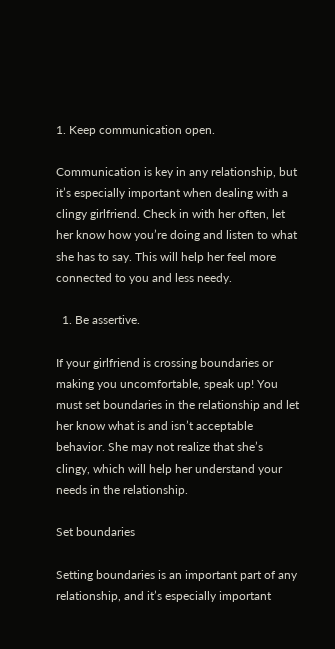1. Keep communication open.

Communication is key in any relationship, but it’s especially important when dealing with a clingy girlfriend. Check in with her often, let her know how you’re doing and listen to what she has to say. This will help her feel more connected to you and less needy.

  1. Be assertive.

If your girlfriend is crossing boundaries or making you uncomfortable, speak up! You must set boundaries in the relationship and let her know what is and isn’t acceptable behavior. She may not realize that she’s clingy, which will help her understand your needs in the relationship.

Set boundaries

Setting boundaries is an important part of any relationship, and it’s especially important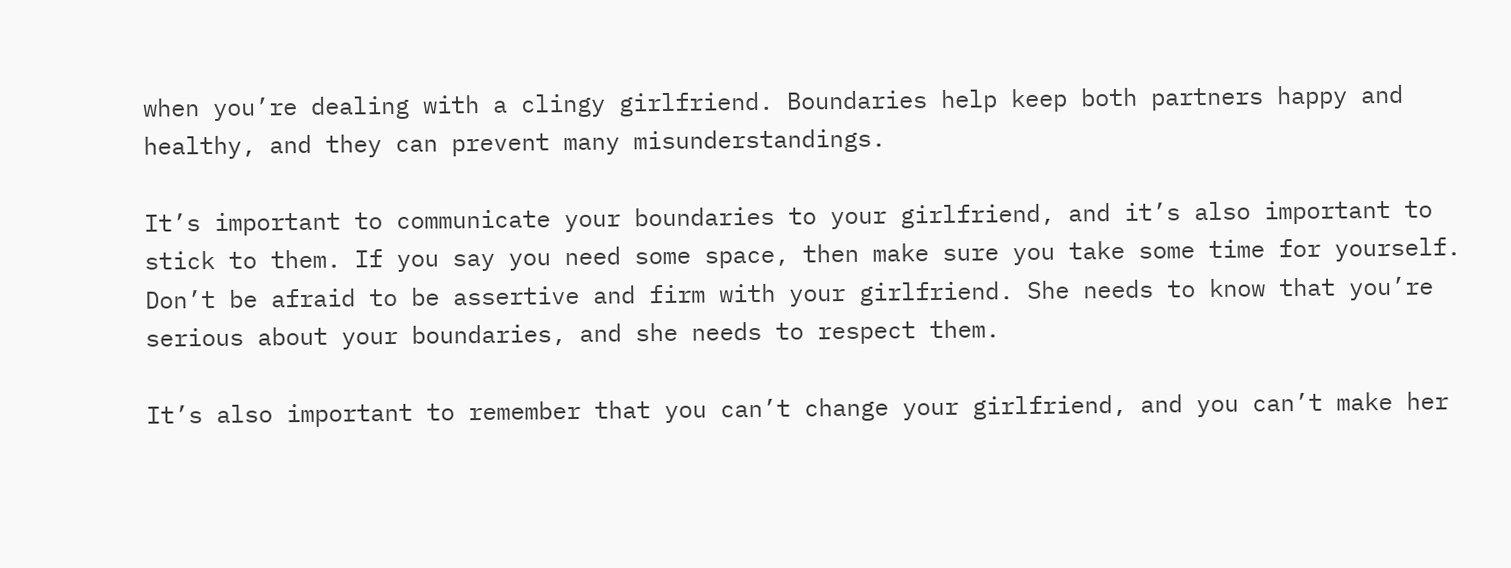when you’re dealing with a clingy girlfriend. Boundaries help keep both partners happy and healthy, and they can prevent many misunderstandings.

It’s important to communicate your boundaries to your girlfriend, and it’s also important to stick to them. If you say you need some space, then make sure you take some time for yourself. Don’t be afraid to be assertive and firm with your girlfriend. She needs to know that you’re serious about your boundaries, and she needs to respect them.

It’s also important to remember that you can’t change your girlfriend, and you can’t make her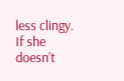less clingy. If she doesn’t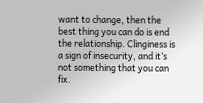want to change, then the best thing you can do is end the relationship. Clinginess is a sign of insecurity, and it’s not something that you can fix.